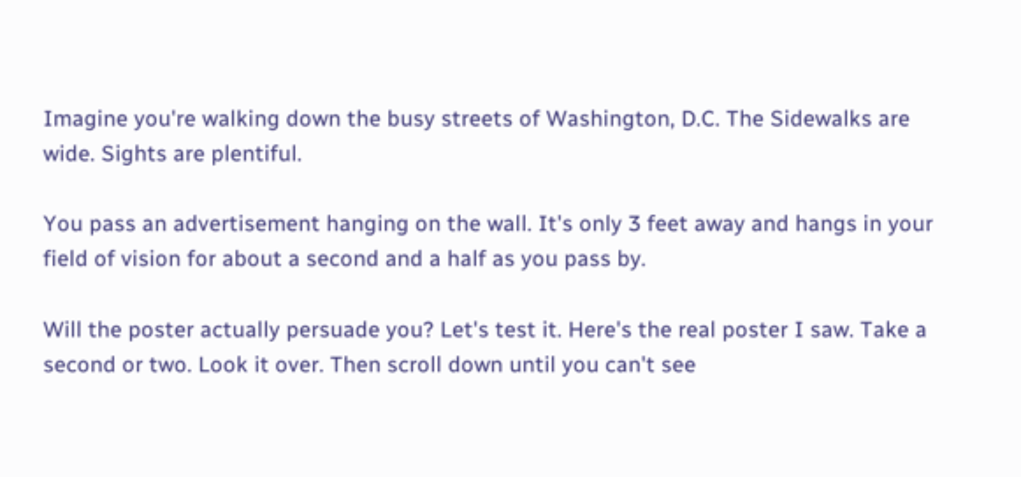Imagine you're walking down the busy streets of Washington, D.C. The Sidewalks are wide. Sights are plentiful.

You pass an advertisement hanging on the wall. It's only 3 feet away and hangs in your field of vision for about a second and a half as you pass by.

Will the poster actually persuade you? Let's test it. Here's the real poster I saw. Take a second or two. Look it over. Then scroll down until you can't see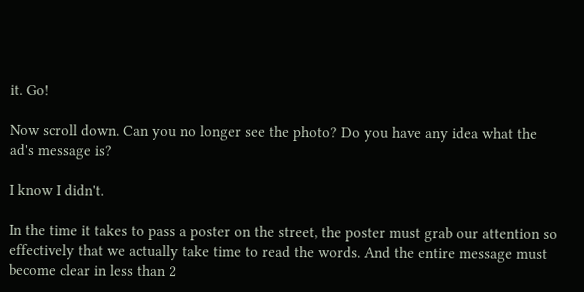it. Go!

Now scroll down. Can you no longer see the photo? Do you have any idea what the ad's message is?

I know I didn't.

In the time it takes to pass a poster on the street, the poster must grab our attention so effectively that we actually take time to read the words. And the entire message must become clear in less than 2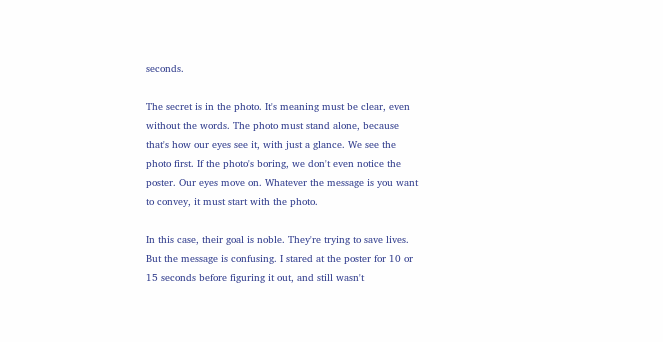seconds.

The secret is in the photo. It's meaning must be clear, even without the words. The photo must stand alone, because that's how our eyes see it, with just a glance. We see the photo first. If the photo's boring, we don't even notice the poster. Our eyes move on. Whatever the message is you want to convey, it must start with the photo.

In this case, their goal is noble. They're trying to save lives. But the message is confusing. I stared at the poster for 10 or 15 seconds before figuring it out, and still wasn't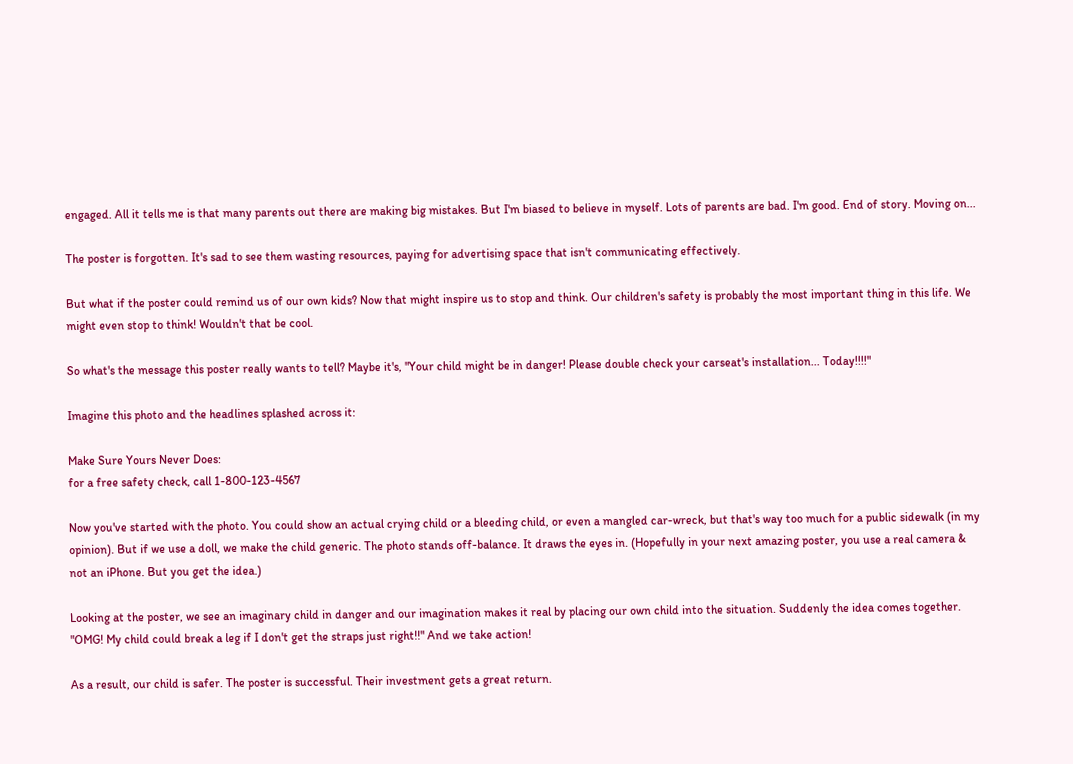engaged. All it tells me is that many parents out there are making big mistakes. But I'm biased to believe in myself. Lots of parents are bad. I'm good. End of story. Moving on...

The poster is forgotten. It's sad to see them wasting resources, paying for advertising space that isn't communicating effectively.

But what if the poster could remind us of our own kids? Now that might inspire us to stop and think. Our children's safety is probably the most important thing in this life. We might even stop to think! Wouldn't that be cool.

So what's the message this poster really wants to tell? Maybe it's, "Your child might be in danger! Please double check your carseat's installation... Today!!!!"

Imagine this photo and the headlines splashed across it:

Make Sure Yours Never Does:
for a free safety check, call 1-800-123-4567

Now you've started with the photo. You could show an actual crying child or a bleeding child, or even a mangled car-wreck, but that's way too much for a public sidewalk (in my opinion). But if we use a doll, we make the child generic. The photo stands off-balance. It draws the eyes in. (Hopefully in your next amazing poster, you use a real camera & not an iPhone. But you get the idea.)

Looking at the poster, we see an imaginary child in danger and our imagination makes it real by placing our own child into the situation. Suddenly the idea comes together. "OMG! My child could break a leg if I don't get the straps just right!!" And we take action!

As a result, our child is safer. The poster is successful. Their investment gets a great return.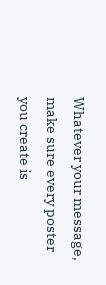Whatever your message, make sure every poster you create is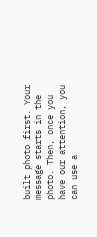built photo first. Your message starts in the photo. Then, once you have our attention, you can use a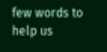few words to help us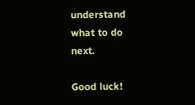understand what to do next.

Good luck!